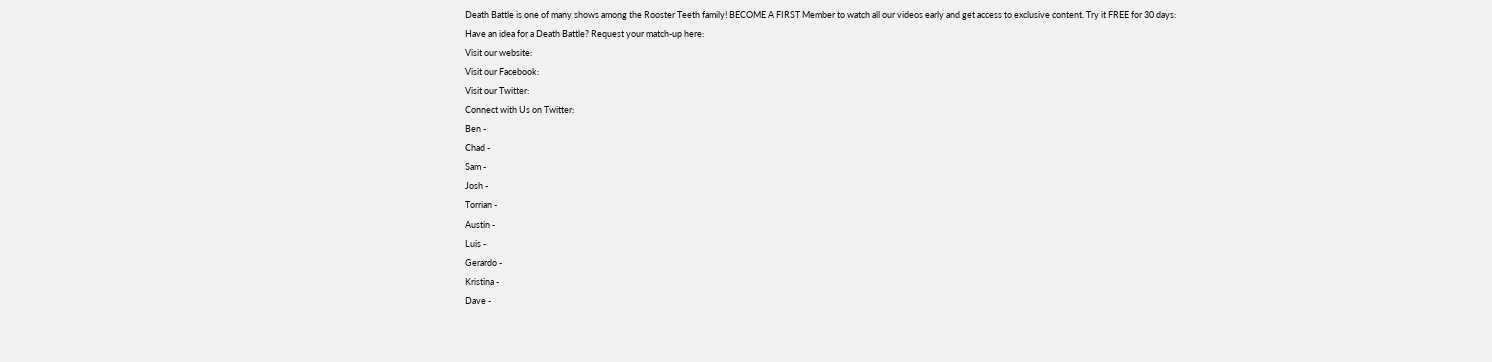Death Battle is one of many shows among the Rooster Teeth family! BECOME A FIRST Member to watch all our videos early and get access to exclusive content. Try it FREE for 30 days:
Have an idea for a Death Battle? Request your match-up here:
Visit our website:
Visit our Facebook:
Visit our Twitter:
Connect with Us on Twitter:
Ben -
Chad -
Sam -
Josh -
Torrian -
Austin -
Luis -
Gerardo -
Kristina -
Dave -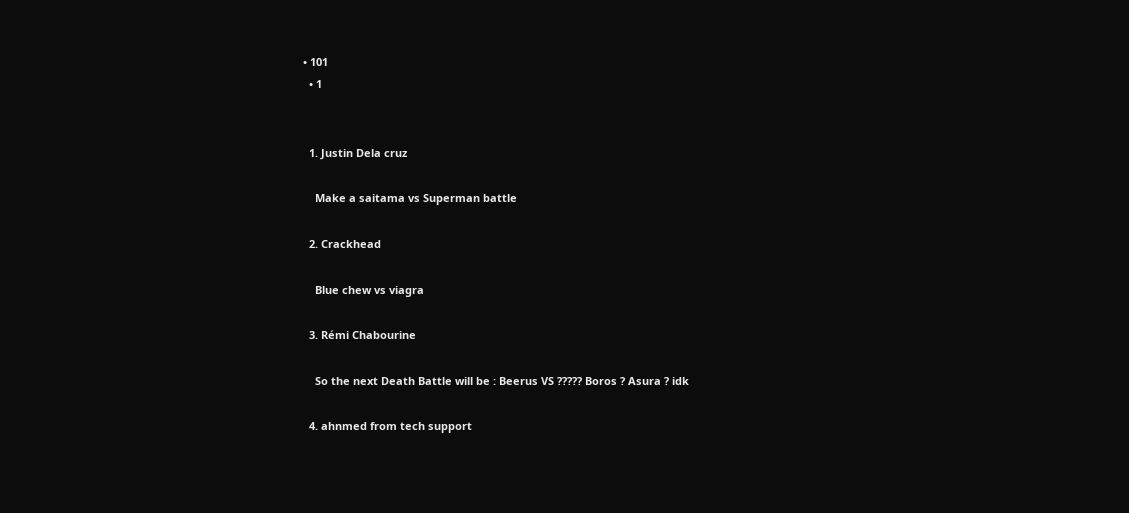• 101
  • 1


  1. Justin Dela cruz

    Make a saitama vs Superman battle

  2. Crackhead

    Blue chew vs viagra

  3. Rémi Chabourine

    So the next Death Battle will be : Beerus VS ????? Boros ? Asura ? idk

  4. ahnmed from tech support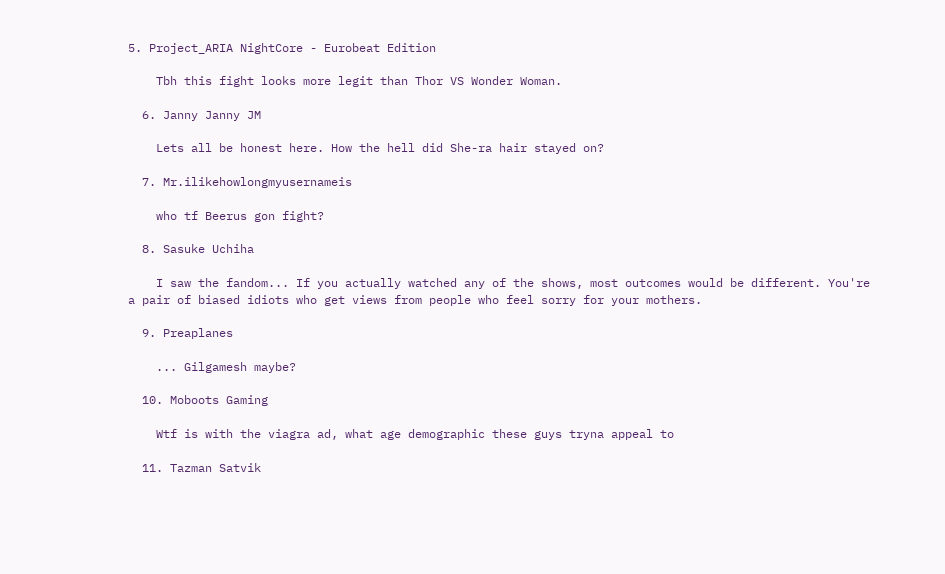5. Project_ARIA NightCore - Eurobeat Edition

    Tbh this fight looks more legit than Thor VS Wonder Woman.

  6. Janny Janny JM

    Lets all be honest here. How the hell did She-ra hair stayed on?

  7. Mr.ilikehowlongmyusernameis

    who tf Beerus gon fight?

  8. Sasuke Uchiha

    I saw the fandom... If you actually watched any of the shows, most outcomes would be different. You're a pair of biased idiots who get views from people who feel sorry for your mothers.

  9. Preaplanes

    ... Gilgamesh maybe?

  10. Moboots Gaming

    Wtf is with the viagra ad, what age demographic these guys tryna appeal to

  11. Tazman Satvik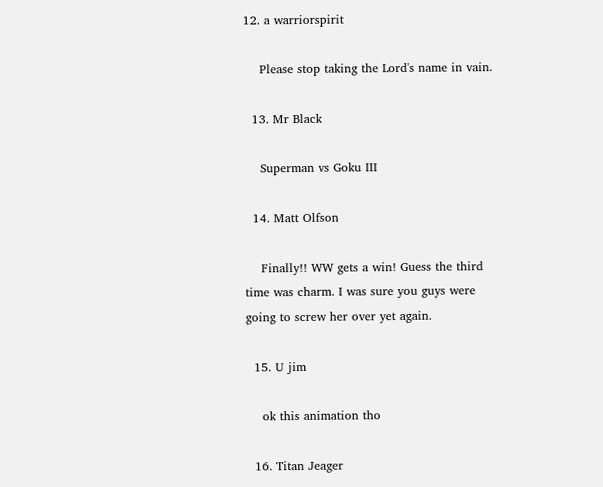12. a warriorspirit

    Please stop taking the Lord's name in vain.

  13. Mr Black

    Superman vs Goku III

  14. Matt Olfson

    Finally!! WW gets a win! Guess the third time was charm. I was sure you guys were going to screw her over yet again.

  15. U jim

    ok this animation tho

  16. Titan Jeager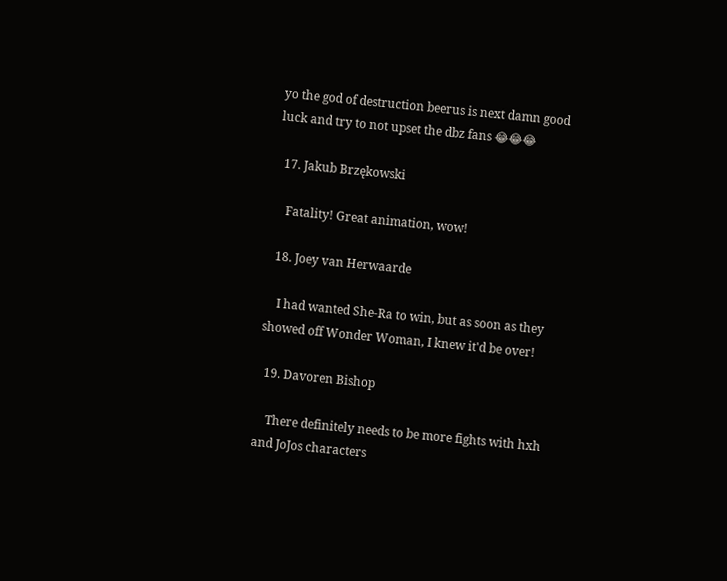yo the god of destruction beerus is next damn good luck and try to not upset the dbz fans 😂😂😂

  17. Jakub Brzękowski

    Fatality! Great animation, wow!

  18. Joey van Herwaarde

    I had wanted She-Ra to win, but as soon as they showed off Wonder Woman, I knew it'd be over!

  19. Davoren Bishop

    There definitely needs to be more fights with hxh and JoJos characters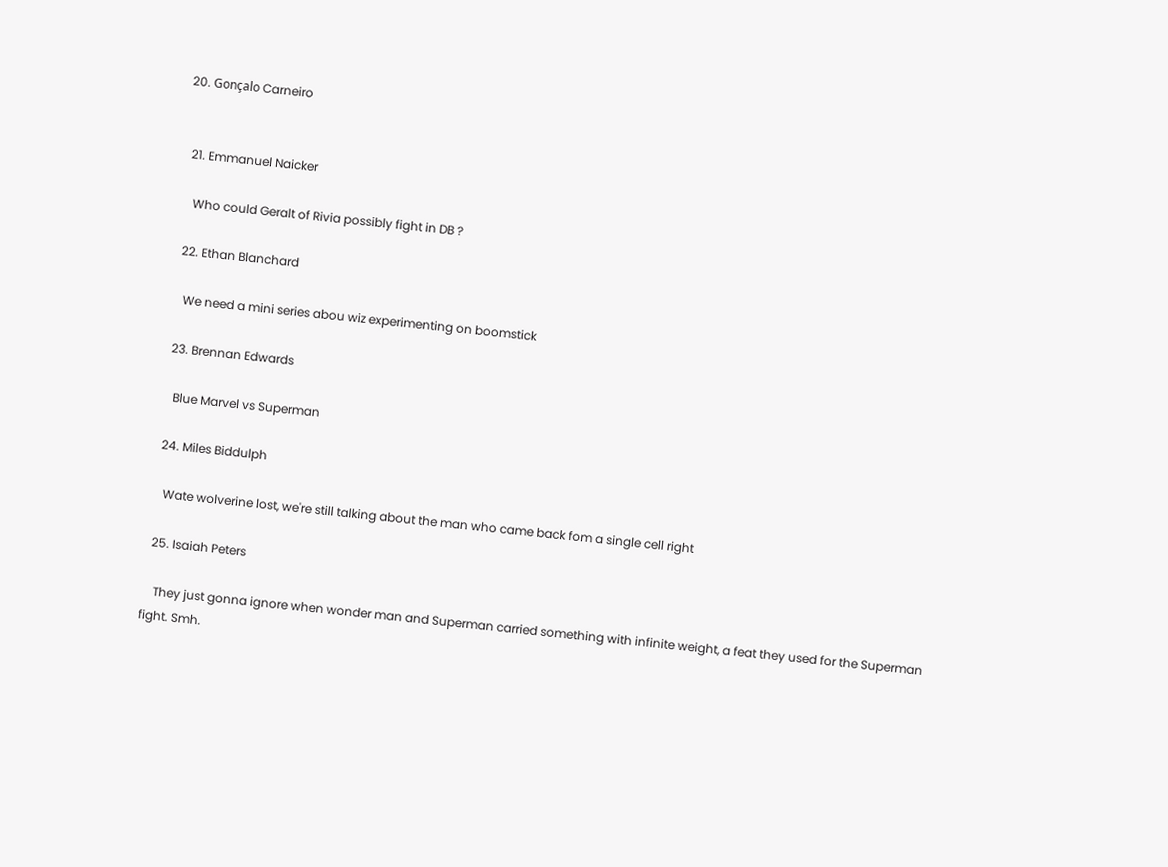20. Gonçalo Carneiro


  21. Emmanuel Naicker

    Who could Geralt of Rivia possibly fight in DB ?

  22. Ethan Blanchard

    We need a mini series abou wiz experimenting on boomstick

  23. Brennan Edwards

    Blue Marvel vs Superman

  24. Miles Biddulph

    Wate wolverine lost, we're still talking about the man who came back fom a single cell right

  25. Isaiah Peters

    They just gonna ignore when wonder man and Superman carried something with infinite weight, a feat they used for the Superman fight. Smh.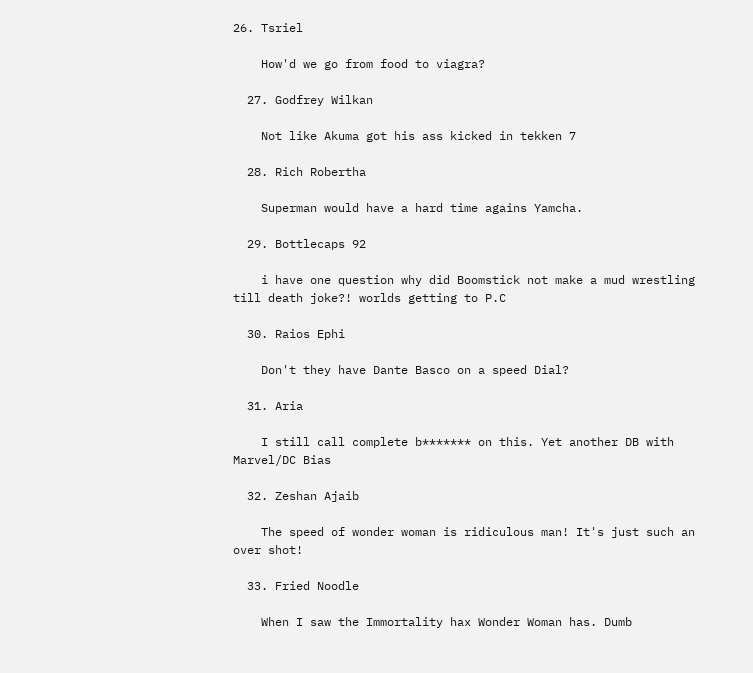26. Tsriel

    How'd we go from food to viagra?

  27. Godfrey Wilkan

    Not like Akuma got his ass kicked in tekken 7

  28. Rich Robertha

    Superman would have a hard time agains Yamcha.

  29. Bottlecaps 92

    i have one question why did Boomstick not make a mud wrestling till death joke?! worlds getting to P.C

  30. Raios Ephi

    Don't they have Dante Basco on a speed Dial?

  31. Aria

    I still call complete b******* on this. Yet another DB with Marvel/DC Bias

  32. Zeshan Ajaib

    The speed of wonder woman is ridiculous man! It's just such an over shot!

  33. Fried Noodle

    When I saw the Immortality hax Wonder Woman has. Dumb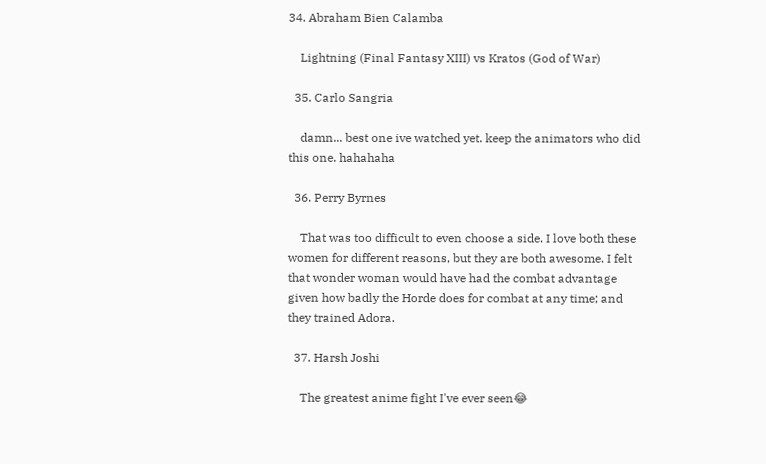34. Abraham Bien Calamba

    Lightning (Final Fantasy XIII) vs Kratos (God of War)

  35. Carlo Sangria

    damn... best one ive watched yet. keep the animators who did this one. hahahaha

  36. Perry Byrnes

    That was too difficult to even choose a side. I love both these women for different reasons, but they are both awesome. I felt that wonder woman would have had the combat advantage given how badly the Horde does for combat at any time; and they trained Adora.

  37. Harsh Joshi

    The greatest anime fight I've ever seen😂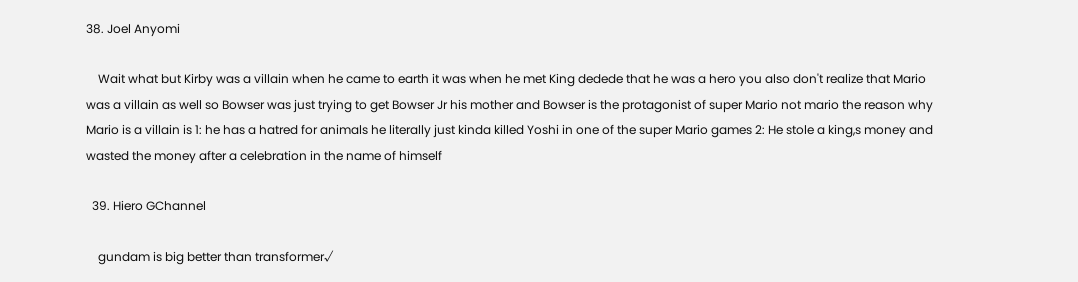38. Joel Anyomi

    Wait what but Kirby was a villain when he came to earth it was when he met King dedede that he was a hero you also don't realize that Mario was a villain as well so Bowser was just trying to get Bowser Jr his mother and Bowser is the protagonist of super Mario not mario the reason why Mario is a villain is 1: he has a hatred for animals he literally just kinda killed Yoshi in one of the super Mario games 2: He stole a king,s money and wasted the money after a celebration in the name of himself

  39. Hiero GChannel

    gundam is big better than transformer√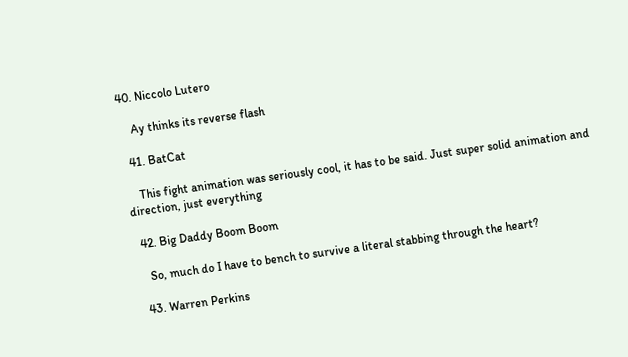40. Niccolo Lutero

    Ay thinks its reverse flash

  41. BatCat

    This fight animation was seriously cool, it has to be said. Just super solid animation and direction, just everything

  42. Big Daddy Boom Boom

    So, much do I have to bench to survive a literal stabbing through the heart?

  43. Warren Perkins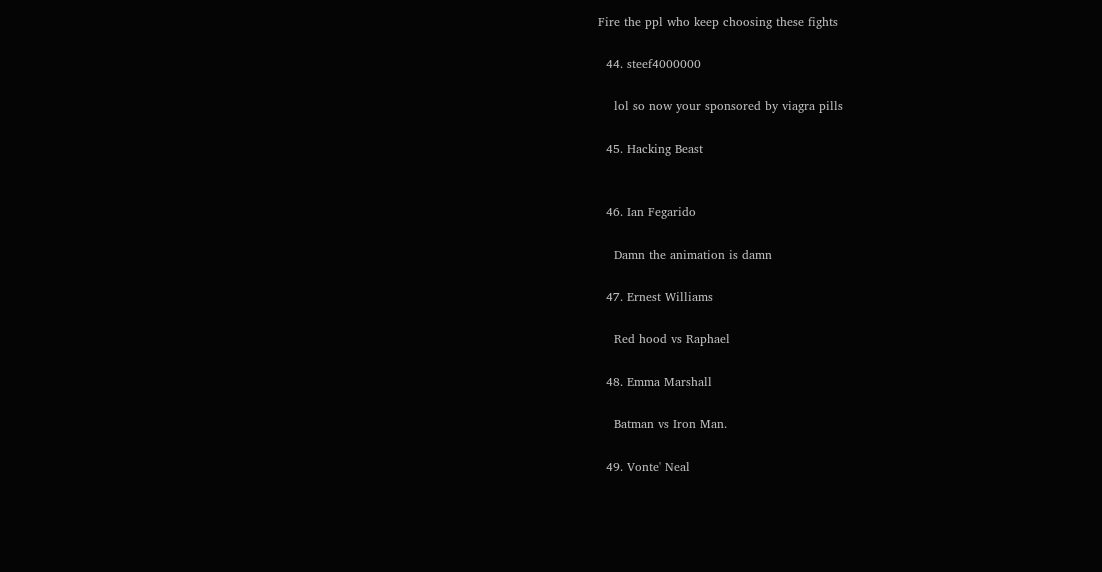Fire the ppl who keep choosing these fights

  44. steef4000000

    lol so now your sponsored by viagra pills

  45. Hacking Beast


  46. Ian Fegarido

    Damn the animation is damn

  47. Ernest Williams

    Red hood vs Raphael

  48. Emma Marshall

    Batman vs Iron Man.

  49. Vonte' Neal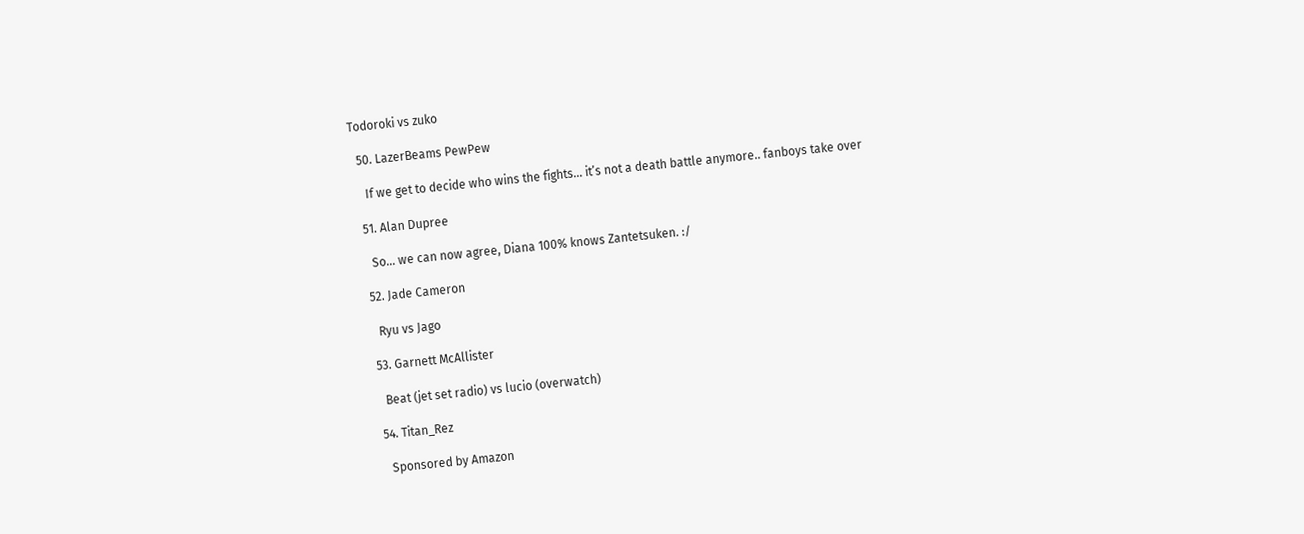Todoroki vs zuko

  50. LazerBeams PewPew

    If we get to decide who wins the fights... it’s not a death battle anymore.. fanboys take over

  51. Alan Dupree

    So... we can now agree, Diana 100% knows Zantetsuken. :/

  52. Jade Cameron

    Ryu vs Jago

  53. Garnett McAllister

    Beat (jet set radio) vs lucio (overwatch)

  54. Titan_Rez

    Sponsored by Amazon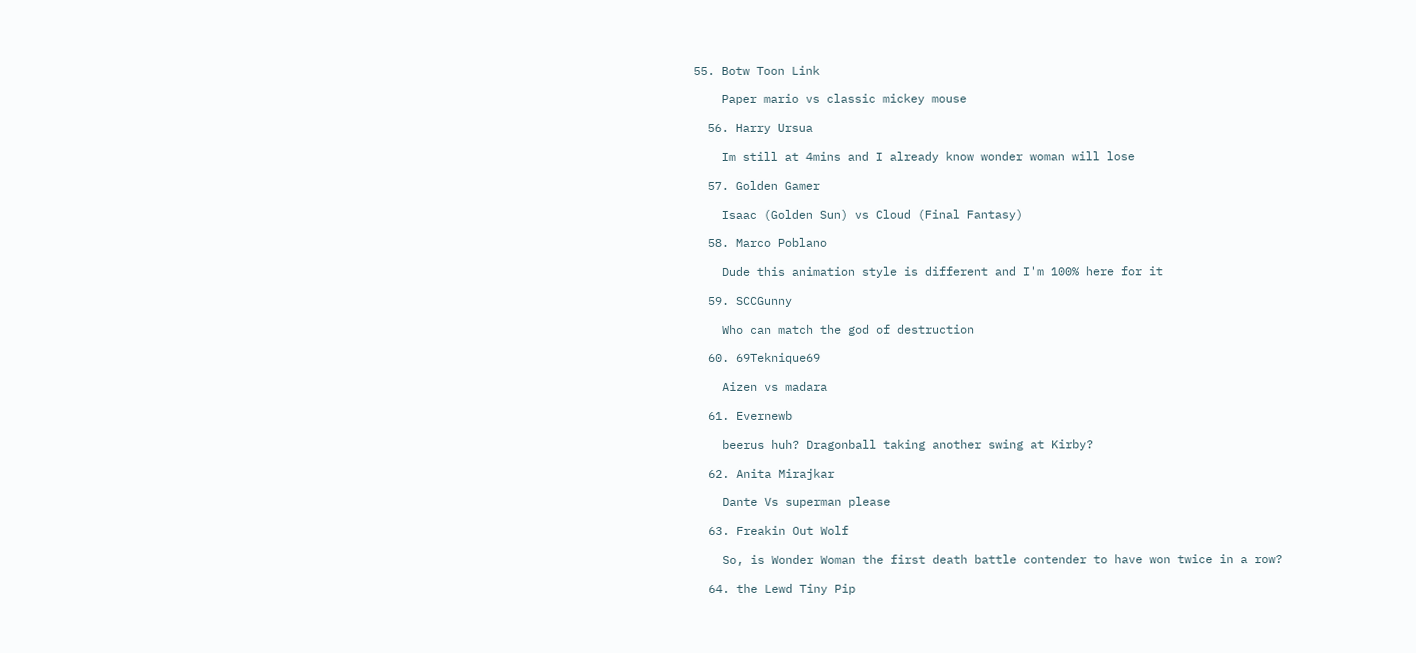55. Botw Toon Link

    Paper mario vs classic mickey mouse

  56. Harry Ursua

    Im still at 4mins and I already know wonder woman will lose

  57. Golden Gamer

    Isaac (Golden Sun) vs Cloud (Final Fantasy)

  58. Marco Poblano

    Dude this animation style is different and I'm 100% here for it

  59. SCCGunny

    Who can match the god of destruction

  60. 69Teknique69

    Aizen vs madara

  61. Evernewb

    beerus huh? Dragonball taking another swing at Kirby?

  62. Anita Mirajkar

    Dante Vs superman please

  63. Freakin Out Wolf

    So, is Wonder Woman the first death battle contender to have won twice in a row?

  64. the Lewd Tiny Pip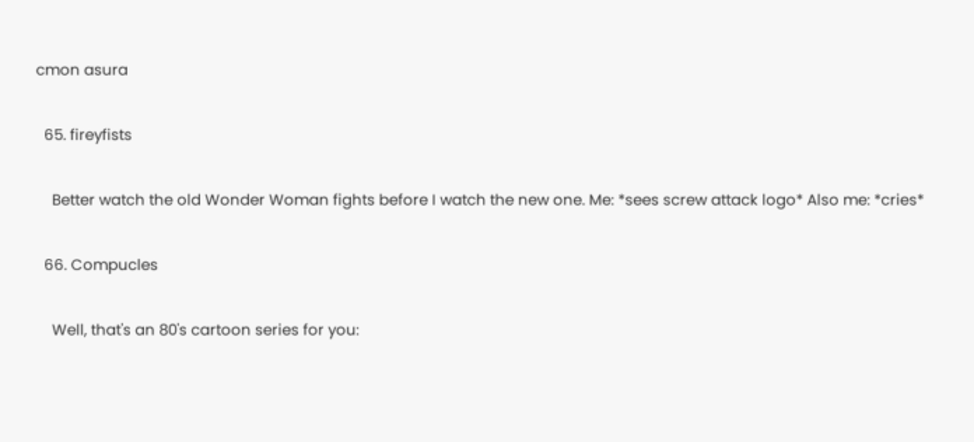cmon asura

  65. fireyfists

    Better watch the old Wonder Woman fights before I watch the new one. Me: *sees screw attack logo* Also me: *cries*

  66. Compucles

    Well, that's an 80's cartoon series for you: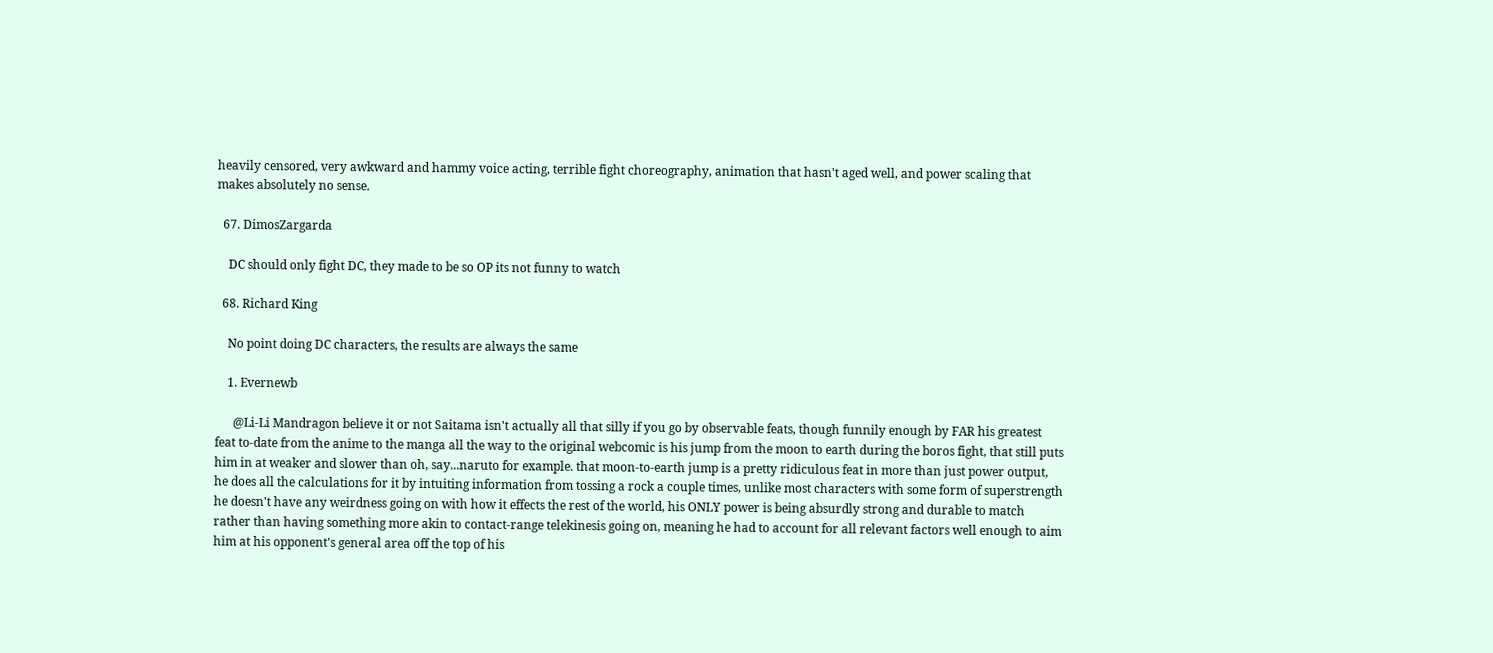heavily censored, very awkward and hammy voice acting, terrible fight choreography, animation that hasn't aged well, and power scaling that makes absolutely no sense.

  67. DimosZargarda

    DC should only fight DC, they made to be so OP its not funny to watch

  68. Richard King

    No point doing DC characters, the results are always the same

    1. Evernewb

      @Li-Li Mandragon believe it or not Saitama isn't actually all that silly if you go by observable feats, though funnily enough by FAR his greatest feat to-date from the anime to the manga all the way to the original webcomic is his jump from the moon to earth during the boros fight, that still puts him in at weaker and slower than oh, say...naruto for example. that moon-to-earth jump is a pretty ridiculous feat in more than just power output, he does all the calculations for it by intuiting information from tossing a rock a couple times, unlike most characters with some form of superstrength he doesn't have any weirdness going on with how it effects the rest of the world, his ONLY power is being absurdly strong and durable to match rather than having something more akin to contact-range telekinesis going on, meaning he had to account for all relevant factors well enough to aim him at his opponent's general area off the top of his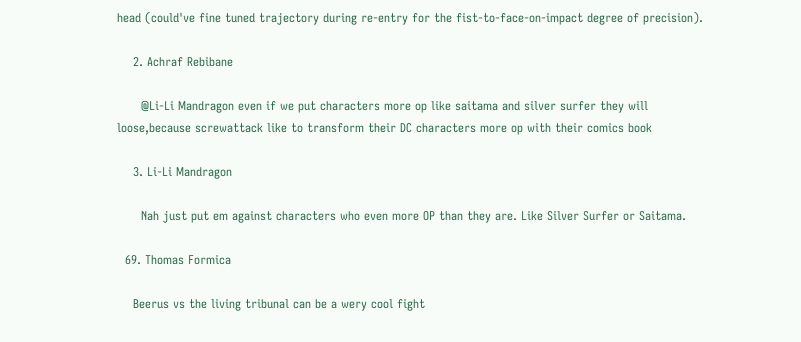head (could've fine tuned trajectory during re-entry for the fist-to-face-on-impact degree of precision).

    2. Achraf Rebibane

      @Li-Li Mandragon even if we put characters more op like saitama and silver surfer they will loose,because screwattack like to transform their DC characters more op with their comics book

    3. Li-Li Mandragon

      Nah just put em against characters who even more OP than they are. Like Silver Surfer or Saitama.

  69. Thomas Formica

    Beerus vs the living tribunal can be a wery cool fight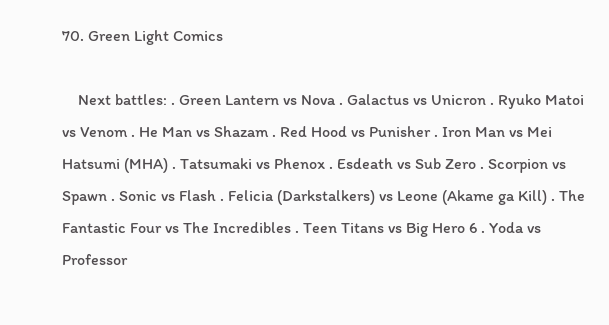70. Green Light Comics

    Next battles: . Green Lantern vs Nova . Galactus vs Unicron . Ryuko Matoi vs Venom . He Man vs Shazam . Red Hood vs Punisher . Iron Man vs Mei Hatsumi (MHA) . Tatsumaki vs Phenox . Esdeath vs Sub Zero . Scorpion vs Spawn . Sonic vs Flash . Felicia (Darkstalkers) vs Leone (Akame ga Kill) . The Fantastic Four vs The Incredibles . Teen Titans vs Big Hero 6 . Yoda vs Professor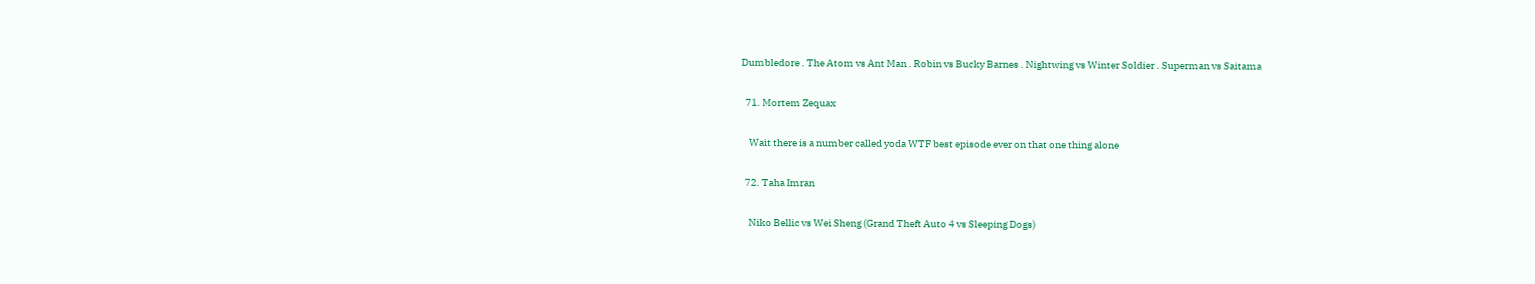Dumbledore . The Atom vs Ant Man . Robin vs Bucky Barnes . Nightwing vs Winter Soldier . Superman vs Saitama

  71. Mortem Zequax

    Wait there is a number called yoda WTF best episode ever on that one thing alone

  72. Taha Imran

    Niko Bellic vs Wei Sheng (Grand Theft Auto 4 vs Sleeping Dogs)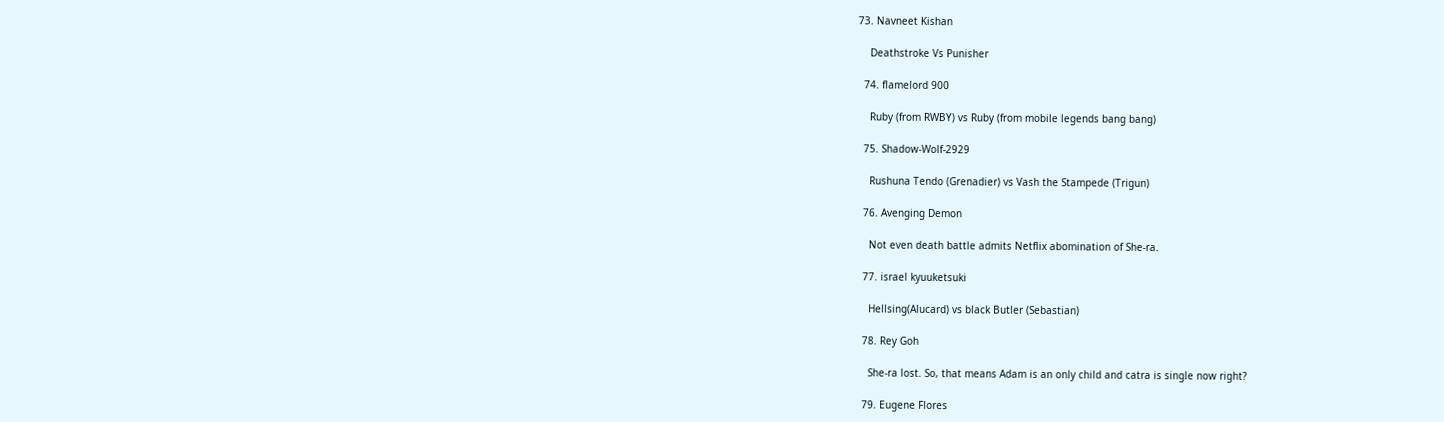73. Navneet Kishan

    Deathstroke Vs Punisher

  74. flamelord 900

    Ruby (from RWBY) vs Ruby (from mobile legends bang bang)

  75. Shadow-Wolf-2929

    Rushuna Tendo (Grenadier) vs Vash the Stampede (Trigun)

  76. Avenging Demon

    Not even death battle admits Netflix abomination of She-ra.

  77. israel kyuuketsuki

    Hellsing(Alucard) vs black Butler (Sebastian)

  78. Rey Goh

    She-ra lost. So, that means Adam is an only child and catra is single now right?

  79. Eugene Flores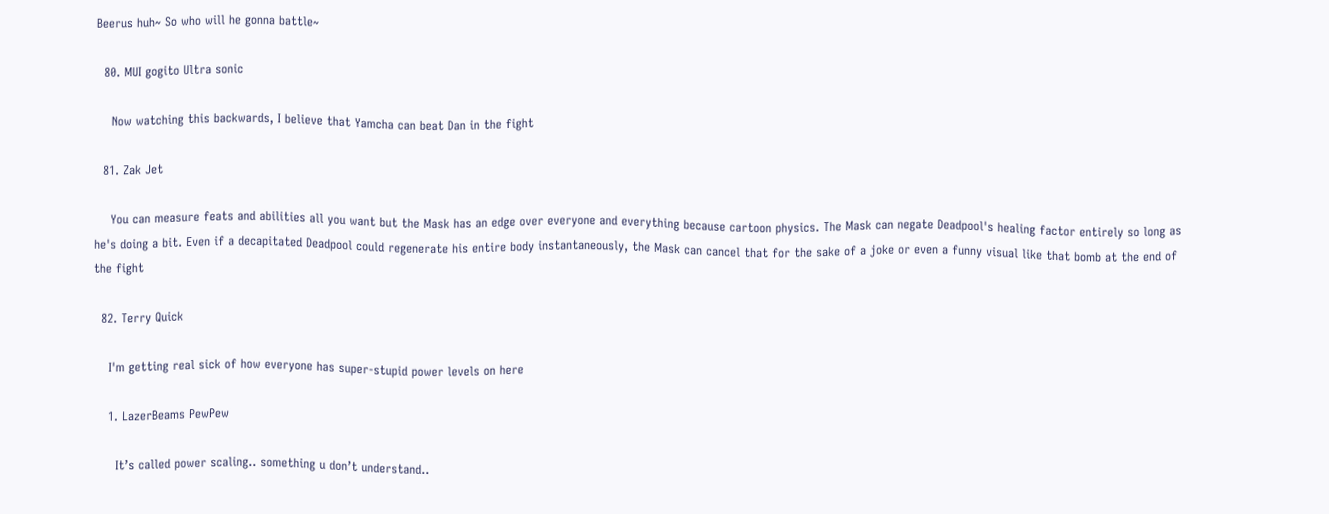Beerus huh~ So who will he gonna battle~

  80. MUI gogito Ultra sonic

    Now watching this backwards, I believe that Yamcha can beat Dan in the fight

  81. Zak Jet

    You can measure feats and abilities all you want but the Mask has an edge over everyone and everything because cartoon physics. The Mask can negate Deadpool's healing factor entirely so long as he's doing a bit. Even if a decapitated Deadpool could regenerate his entire body instantaneously, the Mask can cancel that for the sake of a joke or even a funny visual like that bomb at the end of the fight

  82. Terry Quick

    I'm getting real sick of how everyone has super-stupid power levels on here

    1. LazerBeams PewPew

      It’s called power scaling.. something u don’t understand..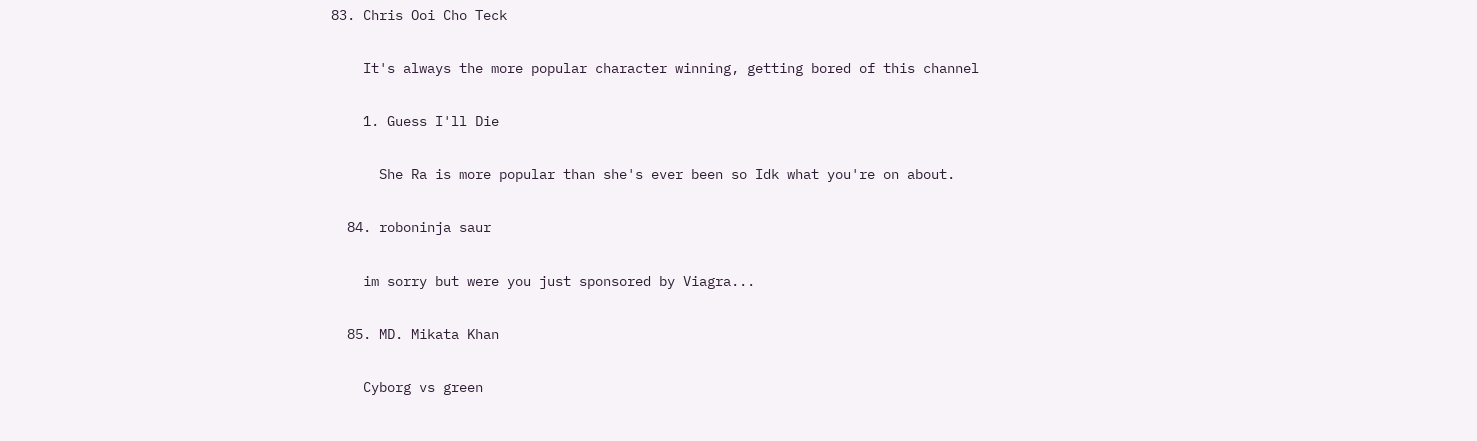83. Chris Ooi Cho Teck

    It's always the more popular character winning, getting bored of this channel

    1. Guess I'll Die

      She Ra is more popular than she's ever been so Idk what you're on about.

  84. roboninja saur

    im sorry but were you just sponsored by Viagra...

  85. MD. Mikata Khan

    Cyborg vs green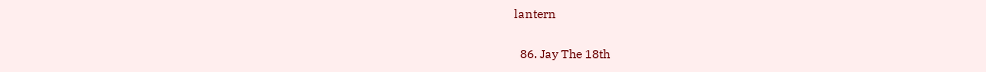lantern

  86. Jay The 18th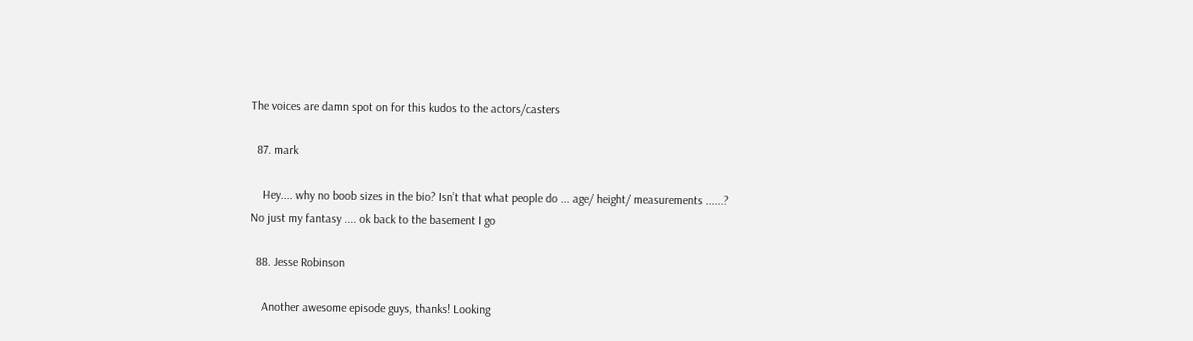The voices are damn spot on for this kudos to the actors/casters

  87. mark

    Hey.... why no boob sizes in the bio? Isn’t that what people do ... age/ height/ measurements ......? No just my fantasy .... ok back to the basement I go

  88. Jesse Robinson

    Another awesome episode guys, thanks! Looking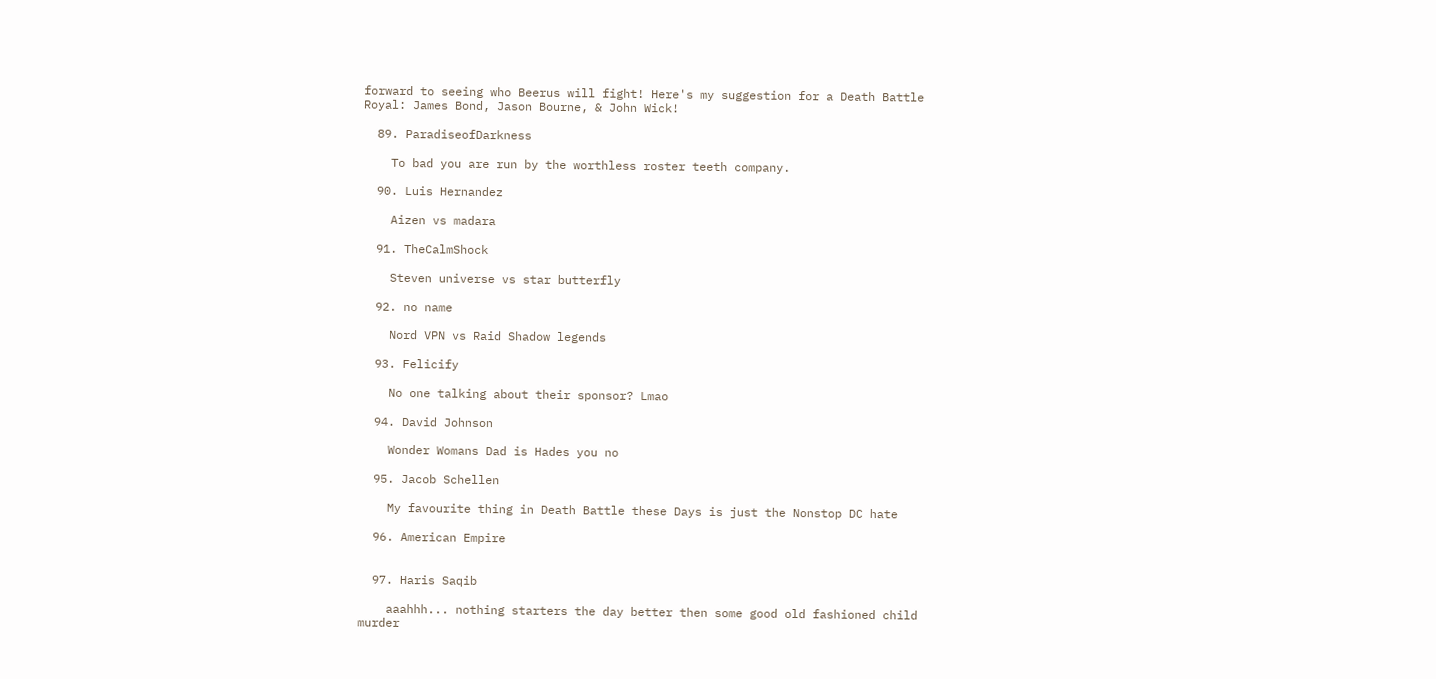forward to seeing who Beerus will fight! Here's my suggestion for a Death Battle Royal: James Bond, Jason Bourne, & John Wick!

  89. ParadiseofDarkness

    To bad you are run by the worthless roster teeth company.

  90. Luis Hernandez

    Aizen vs madara

  91. TheCalmShock

    Steven universe vs star butterfly

  92. no name

    Nord VPN vs Raid Shadow legends

  93. Felicify

    No one talking about their sponsor? Lmao

  94. David Johnson

    Wonder Womans Dad is Hades you no

  95. Jacob Schellen

    My favourite thing in Death Battle these Days is just the Nonstop DC hate

  96. American Empire


  97. Haris Saqib

    aaahhh... nothing starters the day better then some good old fashioned child murder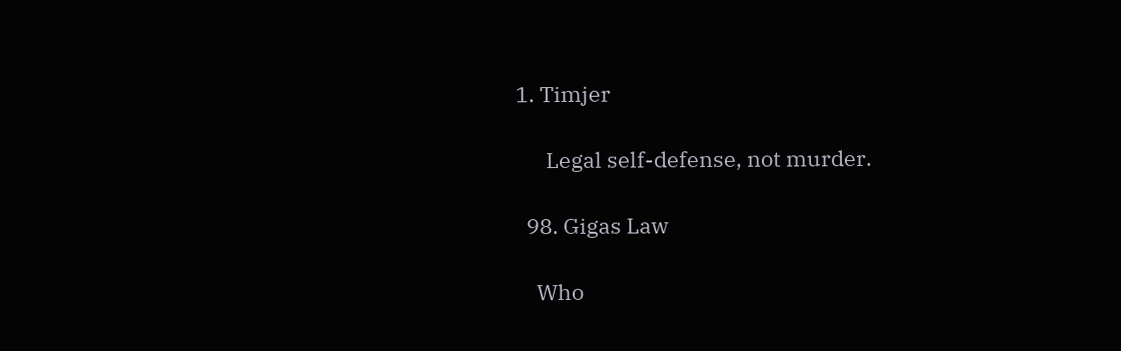1. Timjer

      Legal self-defense, not murder.

  98. Gigas Law

    Who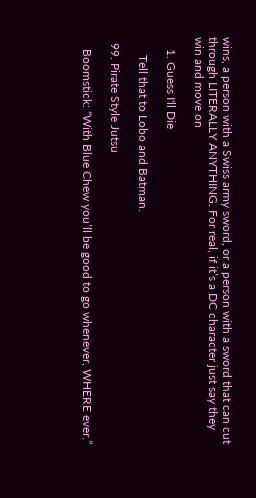wins, a person with a Swiss army sword, or a person with a sword that can cut through LITERALLY ANYTHING. For real, if it’s a DC character just say they win and move on

    1. Guess I'll Die

      Tell that to Lobo and Batman.

  99. Pirate Style Jutsu

    Boomstick: “With Blue Chew you’ll be good to go whenever, WHERE ever.”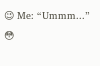😉 Me: “Ummm...” 😳